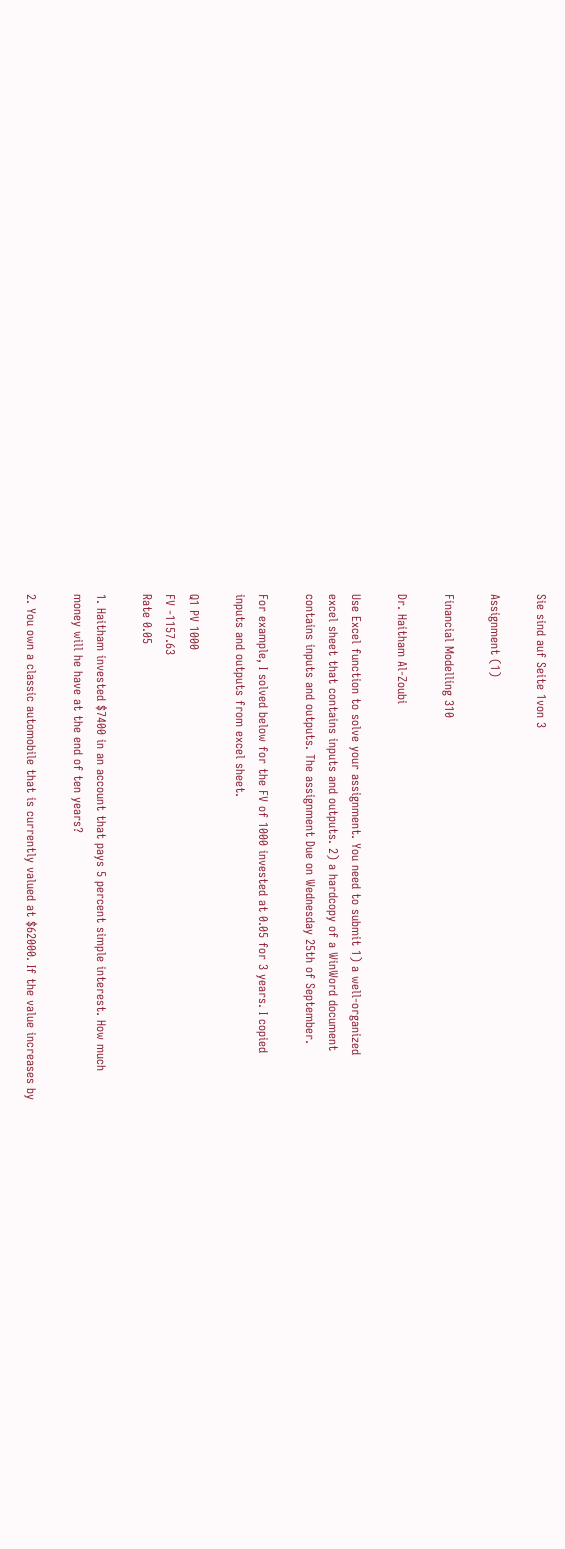Sie sind auf Seite 1von 3

Assignment (1)

Financial Modelling 310

Dr. Haitham Al-Zoubi

Use Excel function to solve your assignment. You need to submit 1) a well-organized
excel sheet that contains inputs and outputs. 2) a hardcopy of a WinWord document
contains inputs and outputs. The assignment Due on Wednesday 25th of September.

For example, I solved below for the FV of 1000 invested at 0.05 for 3 years. I copied
inputs and outputs from excel sheet.

Q1 PV 1000
FV -1157.63
Rate 0.05

1. Haitham invested $7400 in an account that pays 5 percent simple interest. How much
money will he have at the end of ten years?

2. You own a classic automobile that is currently valued at $62000. If the value increases by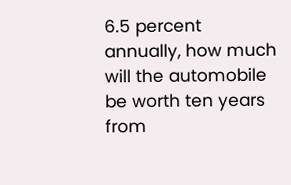6.5 percent annually, how much will the automobile be worth ten years from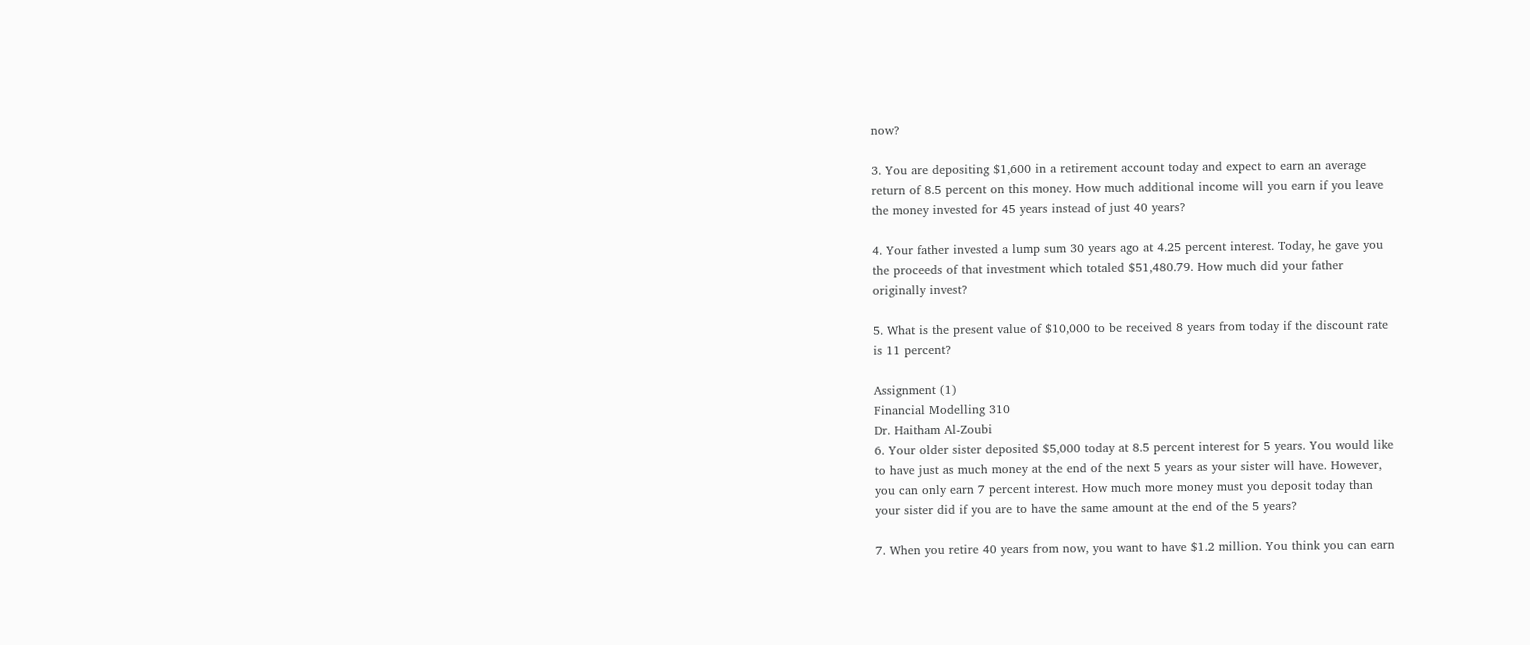now?

3. You are depositing $1,600 in a retirement account today and expect to earn an average
return of 8.5 percent on this money. How much additional income will you earn if you leave
the money invested for 45 years instead of just 40 years?

4. Your father invested a lump sum 30 years ago at 4.25 percent interest. Today, he gave you
the proceeds of that investment which totaled $51,480.79. How much did your father
originally invest?

5. What is the present value of $10,000 to be received 8 years from today if the discount rate
is 11 percent?

Assignment (1)
Financial Modelling 310
Dr. Haitham Al-Zoubi
6. Your older sister deposited $5,000 today at 8.5 percent interest for 5 years. You would like
to have just as much money at the end of the next 5 years as your sister will have. However,
you can only earn 7 percent interest. How much more money must you deposit today than
your sister did if you are to have the same amount at the end of the 5 years?

7. When you retire 40 years from now, you want to have $1.2 million. You think you can earn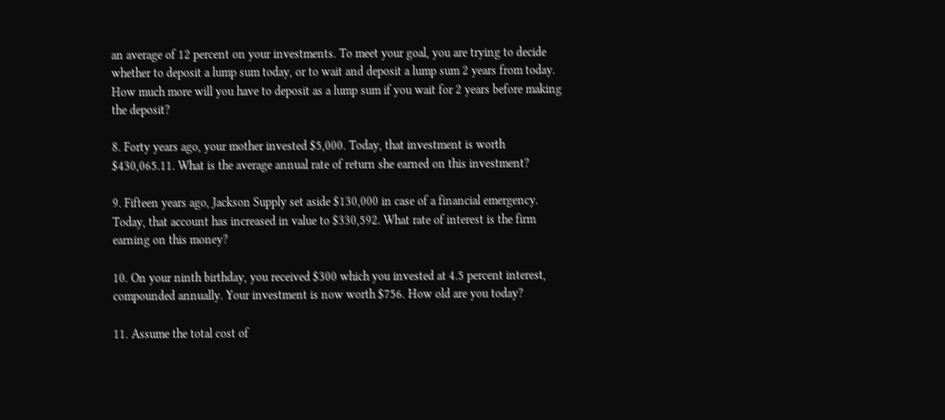an average of 12 percent on your investments. To meet your goal, you are trying to decide
whether to deposit a lump sum today, or to wait and deposit a lump sum 2 years from today.
How much more will you have to deposit as a lump sum if you wait for 2 years before making
the deposit?

8. Forty years ago, your mother invested $5,000. Today, that investment is worth
$430,065.11. What is the average annual rate of return she earned on this investment?

9. Fifteen years ago, Jackson Supply set aside $130,000 in case of a financial emergency.
Today, that account has increased in value to $330,592. What rate of interest is the firm
earning on this money?

10. On your ninth birthday, you received $300 which you invested at 4.5 percent interest,
compounded annually. Your investment is now worth $756. How old are you today?

11. Assume the total cost of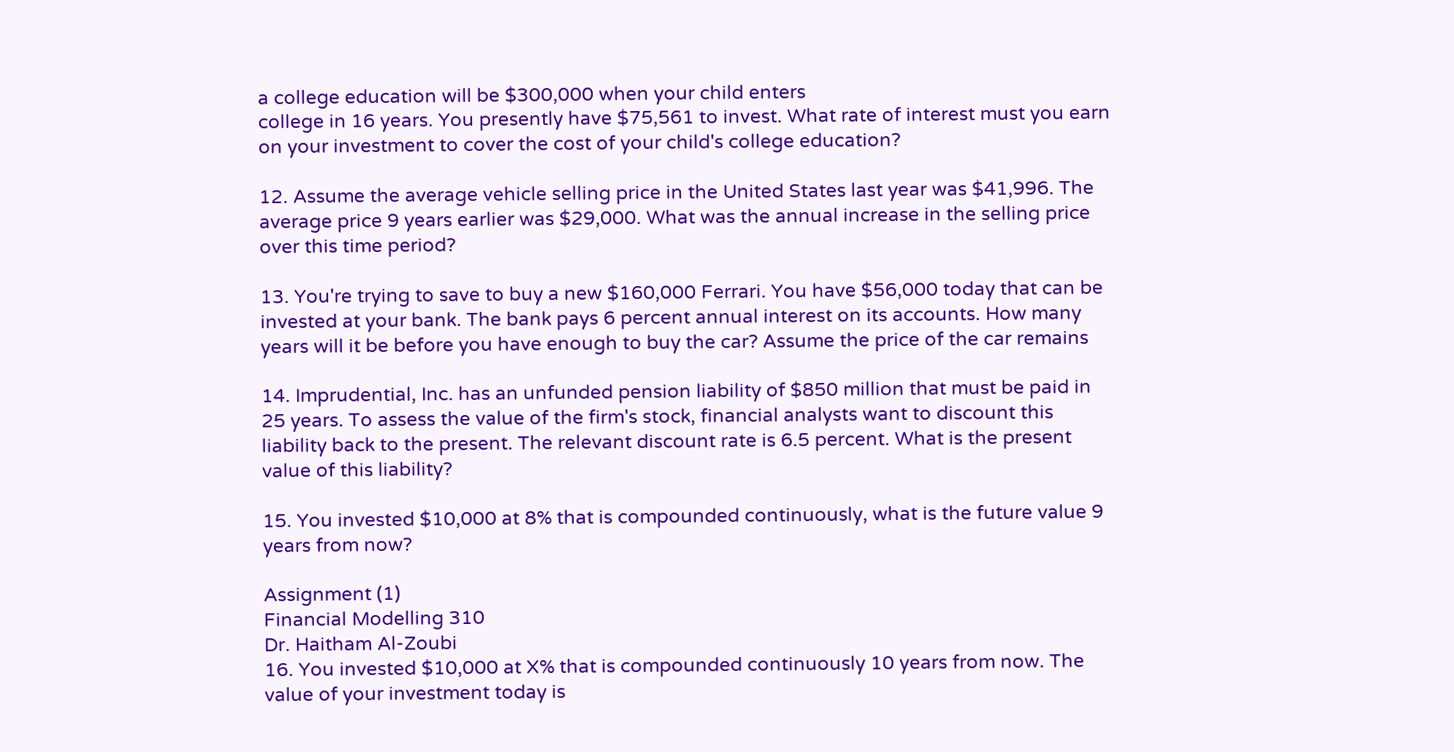a college education will be $300,000 when your child enters
college in 16 years. You presently have $75,561 to invest. What rate of interest must you earn
on your investment to cover the cost of your child's college education?

12. Assume the average vehicle selling price in the United States last year was $41,996. The
average price 9 years earlier was $29,000. What was the annual increase in the selling price
over this time period?

13. You're trying to save to buy a new $160,000 Ferrari. You have $56,000 today that can be
invested at your bank. The bank pays 6 percent annual interest on its accounts. How many
years will it be before you have enough to buy the car? Assume the price of the car remains

14. Imprudential, Inc. has an unfunded pension liability of $850 million that must be paid in
25 years. To assess the value of the firm's stock, financial analysts want to discount this
liability back to the present. The relevant discount rate is 6.5 percent. What is the present
value of this liability?

15. You invested $10,000 at 8% that is compounded continuously, what is the future value 9
years from now?

Assignment (1)
Financial Modelling 310
Dr. Haitham Al-Zoubi
16. You invested $10,000 at X% that is compounded continuously 10 years from now. The
value of your investment today is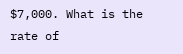$7,000. What is the rate of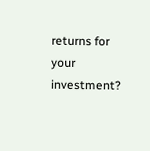returns for your investment?